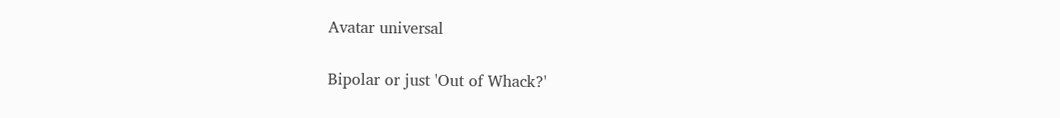Avatar universal

Bipolar or just 'Out of Whack?'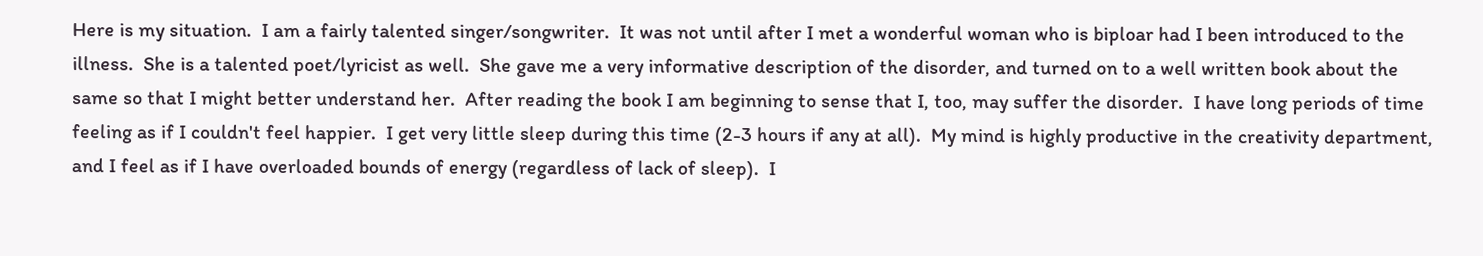Here is my situation.  I am a fairly talented singer/songwriter.  It was not until after I met a wonderful woman who is biploar had I been introduced to the illness.  She is a talented poet/lyricist as well.  She gave me a very informative description of the disorder, and turned on to a well written book about the same so that I might better understand her.  After reading the book I am beginning to sense that I, too, may suffer the disorder.  I have long periods of time feeling as if I couldn't feel happier.  I get very little sleep during this time (2-3 hours if any at all).  My mind is highly productive in the creativity department, and I feel as if I have overloaded bounds of energy (regardless of lack of sleep).  I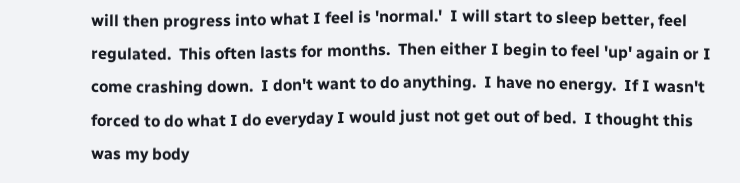will then progress into what I feel is 'normal.'  I will start to sleep better, feel regulated.  This often lasts for months.  Then either I begin to feel 'up' again or I come crashing down.  I don't want to do anything.  I have no energy.  If I wasn't forced to do what I do everyday I would just not get out of bed.  I thought this was my body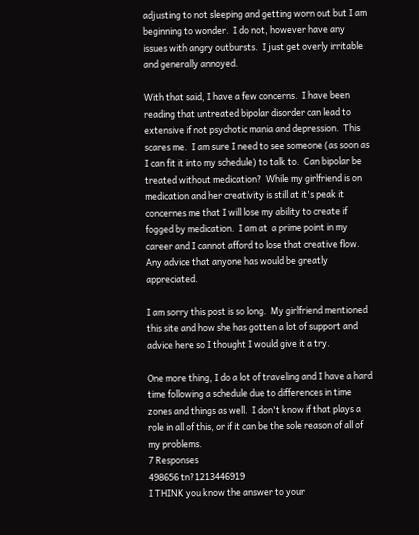adjusting to not sleeping and getting worn out but I am beginning to wonder.  I do not, however have any issues with angry outbursts.  I just get overly irritable and generally annoyed.

With that said, I have a few concerns.  I have been reading that untreated bipolar disorder can lead to extensive if not psychotic mania and depression.  This scares me.  I am sure I need to see someone (as soon as I can fit it into my schedule) to talk to.  Can bipolar be treated without medication?  While my girlfriend is on medication and her creativity is still at it's peak it concernes me that I will lose my ability to create if fogged by medication.  I am at  a prime point in my career and I cannot afford to lose that creative flow.  Any advice that anyone has would be greatly appreciated.

I am sorry this post is so long.  My girlfriend mentioned this site and how she has gotten a lot of support and advice here so I thought I would give it a try.

One more thing, I do a lot of traveling and I have a hard time following a schedule due to differences in time zones and things as well.  I don't know if that plays a role in all of this, or if it can be the sole reason of all of my problems.
7 Responses
498656 tn?1213446919
I THINK you know the answer to your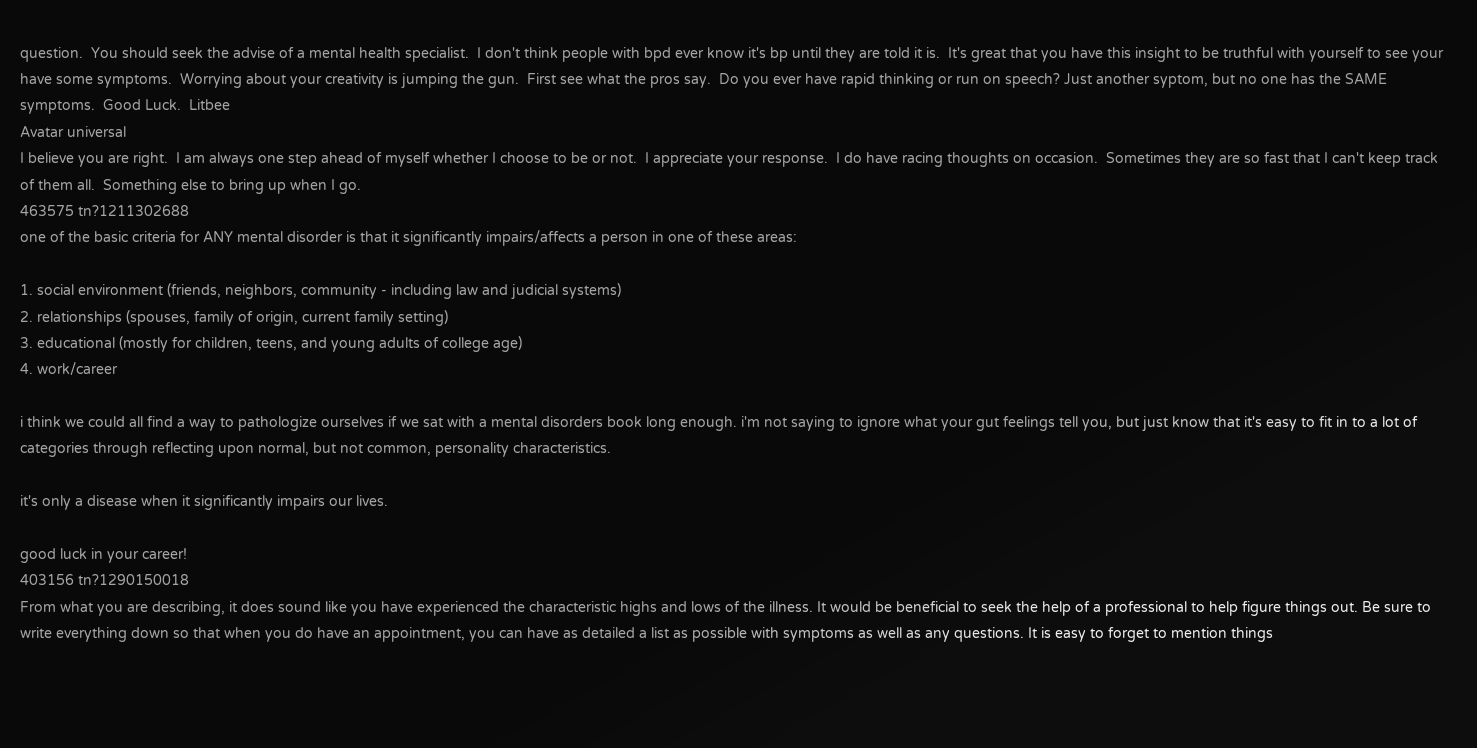question.  You should seek the advise of a mental health specialist.  I don't think people with bpd ever know it's bp until they are told it is.  It's great that you have this insight to be truthful with yourself to see your have some symptoms.  Worrying about your creativity is jumping the gun.  First see what the pros say.  Do you ever have rapid thinking or run on speech? Just another syptom, but no one has the SAME symptoms.  Good Luck.  Litbee
Avatar universal
I believe you are right.  I am always one step ahead of myself whether I choose to be or not.  I appreciate your response.  I do have racing thoughts on occasion.  Sometimes they are so fast that I can't keep track of them all.  Something else to bring up when I go.
463575 tn?1211302688
one of the basic criteria for ANY mental disorder is that it significantly impairs/affects a person in one of these areas:

1. social environment (friends, neighbors, community - including law and judicial systems)
2. relationships (spouses, family of origin, current family setting)
3. educational (mostly for children, teens, and young adults of college age)
4. work/career

i think we could all find a way to pathologize ourselves if we sat with a mental disorders book long enough. i'm not saying to ignore what your gut feelings tell you, but just know that it's easy to fit in to a lot of categories through reflecting upon normal, but not common, personality characteristics.

it's only a disease when it significantly impairs our lives.

good luck in your career!
403156 tn?1290150018
From what you are describing, it does sound like you have experienced the characteristic highs and lows of the illness. It would be beneficial to seek the help of a professional to help figure things out. Be sure to write everything down so that when you do have an appointment, you can have as detailed a list as possible with symptoms as well as any questions. It is easy to forget to mention things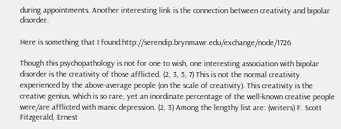during appointments. Another interesting link is the connection between creativity and bipolar disorder.

Here is something that I found:http://serendip.brynmawr.edu/exchange/node/1726

Though this psychopathology is not for one to wish, one interesting association with bipolar disorder is the creativity of those afflicted. (2, 3, 5, 7) This is not the normal creativity experienced by the above-average people (on the scale of creativity). This creativity is the creative genius, which is so rare, yet an inordinate percentage of the well-known creative people were/are afflicted with manic depression. (2, 3) Among the lengthy list are: (writers) F. Scott Fitzgerald, Ernest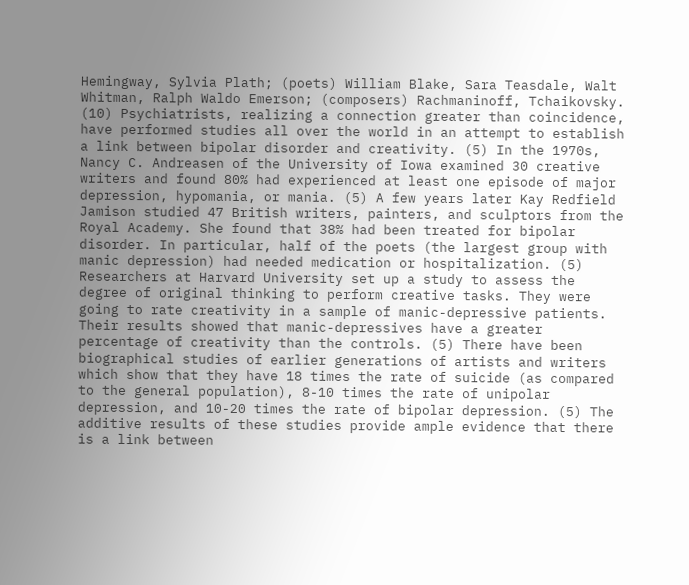Hemingway, Sylvia Plath; (poets) William Blake, Sara Teasdale, Walt Whitman, Ralph Waldo Emerson; (composers) Rachmaninoff, Tchaikovsky. (10) Psychiatrists, realizing a connection greater than coincidence, have performed studies all over the world in an attempt to establish a link between bipolar disorder and creativity. (5) In the 1970s, Nancy C. Andreasen of the University of Iowa examined 30 creative writers and found 80% had experienced at least one episode of major depression, hypomania, or mania. (5) A few years later Kay Redfield Jamison studied 47 British writers, painters, and sculptors from the Royal Academy. She found that 38% had been treated for bipolar disorder. In particular, half of the poets (the largest group with manic depression) had needed medication or hospitalization. (5) Researchers at Harvard University set up a study to assess the degree of original thinking to perform creative tasks. They were going to rate creativity in a sample of manic-depressive patients. Their results showed that manic-depressives have a greater percentage of creativity than the controls. (5) There have been biographical studies of earlier generations of artists and writers which show that they have 18 times the rate of suicide (as compared to the general population), 8-10 times the rate of unipolar depression, and 10-20 times the rate of bipolar depression. (5) The additive results of these studies provide ample evidence that there is a link between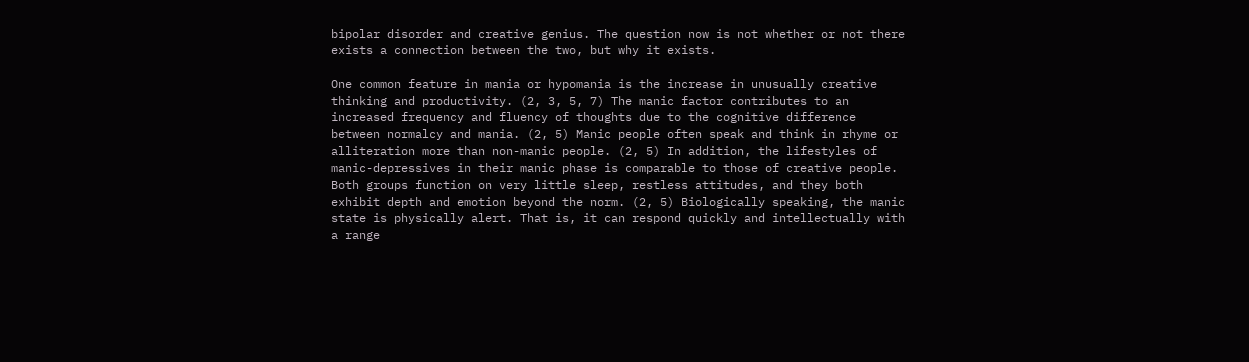bipolar disorder and creative genius. The question now is not whether or not there exists a connection between the two, but why it exists.

One common feature in mania or hypomania is the increase in unusually creative thinking and productivity. (2, 3, 5, 7) The manic factor contributes to an increased frequency and fluency of thoughts due to the cognitive difference between normalcy and mania. (2, 5) Manic people often speak and think in rhyme or alliteration more than non-manic people. (2, 5) In addition, the lifestyles of manic-depressives in their manic phase is comparable to those of creative people. Both groups function on very little sleep, restless attitudes, and they both exhibit depth and emotion beyond the norm. (2, 5) Biologically speaking, the manic state is physically alert. That is, it can respond quickly and intellectually with a range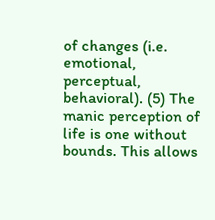of changes (i.e. emotional, perceptual, behavioral). (5) The manic perception of life is one without bounds. This allows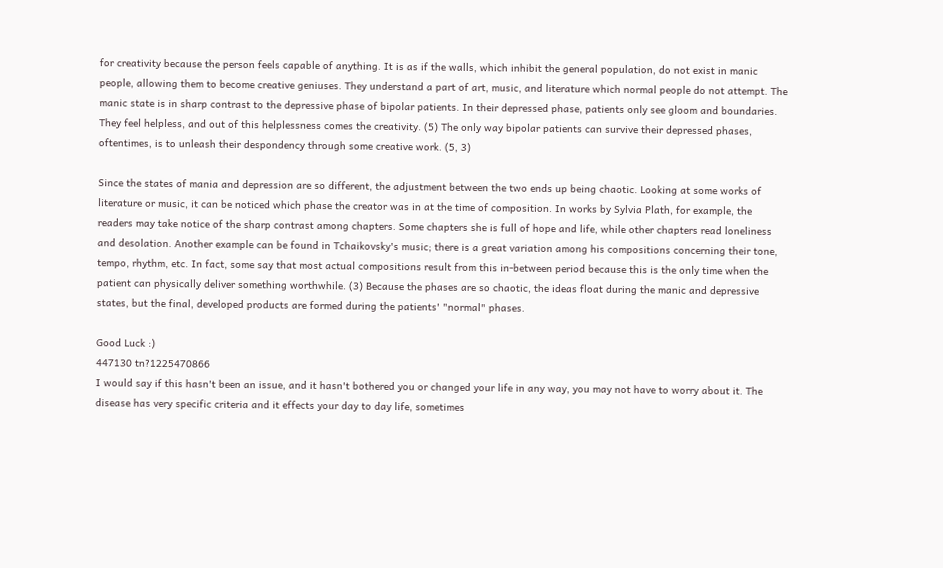for creativity because the person feels capable of anything. It is as if the walls, which inhibit the general population, do not exist in manic people, allowing them to become creative geniuses. They understand a part of art, music, and literature which normal people do not attempt. The manic state is in sharp contrast to the depressive phase of bipolar patients. In their depressed phase, patients only see gloom and boundaries. They feel helpless, and out of this helplessness comes the creativity. (5) The only way bipolar patients can survive their depressed phases, oftentimes, is to unleash their despondency through some creative work. (5, 3)

Since the states of mania and depression are so different, the adjustment between the two ends up being chaotic. Looking at some works of literature or music, it can be noticed which phase the creator was in at the time of composition. In works by Sylvia Plath, for example, the readers may take notice of the sharp contrast among chapters. Some chapters she is full of hope and life, while other chapters read loneliness and desolation. Another example can be found in Tchaikovsky's music; there is a great variation among his compositions concerning their tone, tempo, rhythm, etc. In fact, some say that most actual compositions result from this in-between period because this is the only time when the patient can physically deliver something worthwhile. (3) Because the phases are so chaotic, the ideas float during the manic and depressive states, but the final, developed products are formed during the patients' "normal" phases.

Good Luck :)
447130 tn?1225470866
I would say if this hasn't been an issue, and it hasn't bothered you or changed your life in any way, you may not have to worry about it. The disease has very specific criteria and it effects your day to day life, sometimes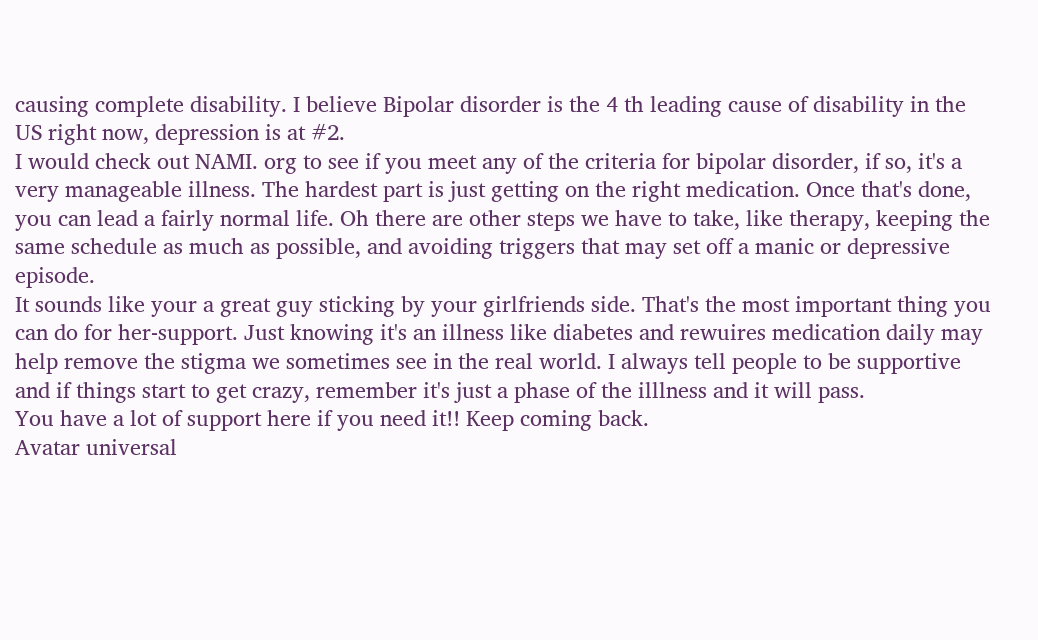causing complete disability. I believe Bipolar disorder is the 4 th leading cause of disability in the US right now, depression is at #2.
I would check out NAMI. org to see if you meet any of the criteria for bipolar disorder, if so, it's a very manageable illness. The hardest part is just getting on the right medication. Once that's done, you can lead a fairly normal life. Oh there are other steps we have to take, like therapy, keeping the same schedule as much as possible, and avoiding triggers that may set off a manic or depressive episode.
It sounds like your a great guy sticking by your girlfriends side. That's the most important thing you can do for her-support. Just knowing it's an illness like diabetes and rewuires medication daily may help remove the stigma we sometimes see in the real world. I always tell people to be supportive and if things start to get crazy, remember it's just a phase of the illlness and it will pass.
You have a lot of support here if you need it!! Keep coming back.
Avatar universal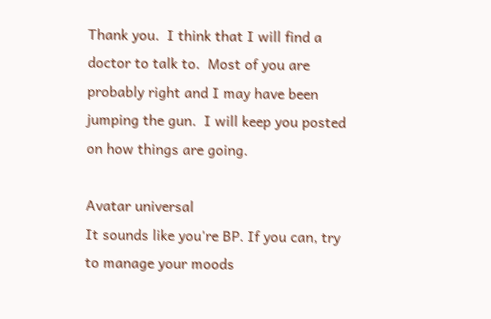Thank you.  I think that I will find a doctor to talk to.  Most of you are probably right and I may have been jumping the gun.  I will keep you posted on how things are going.

Avatar universal
It sounds like you're BP. If you can, try to manage your moods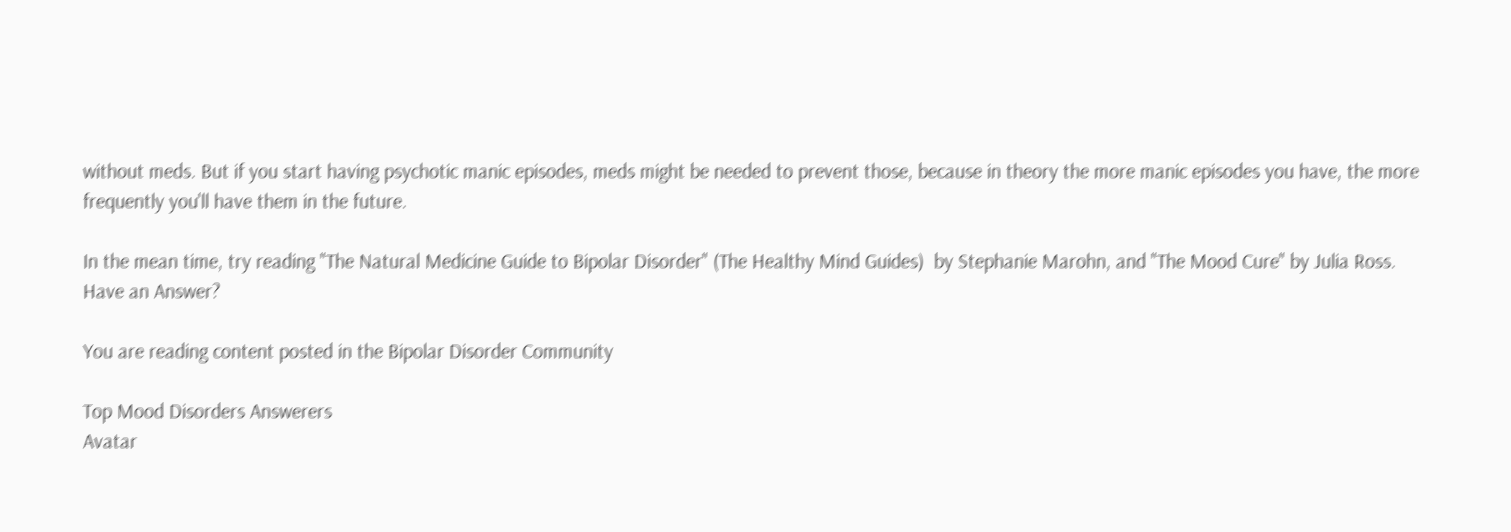without meds. But if you start having psychotic manic episodes, meds might be needed to prevent those, because in theory the more manic episodes you have, the more frequently you'll have them in the future.

In the mean time, try reading "The Natural Medicine Guide to Bipolar Disorder" (The Healthy Mind Guides)  by Stephanie Marohn, and "The Mood Cure" by Julia Ross.
Have an Answer?

You are reading content posted in the Bipolar Disorder Community

Top Mood Disorders Answerers
Avatar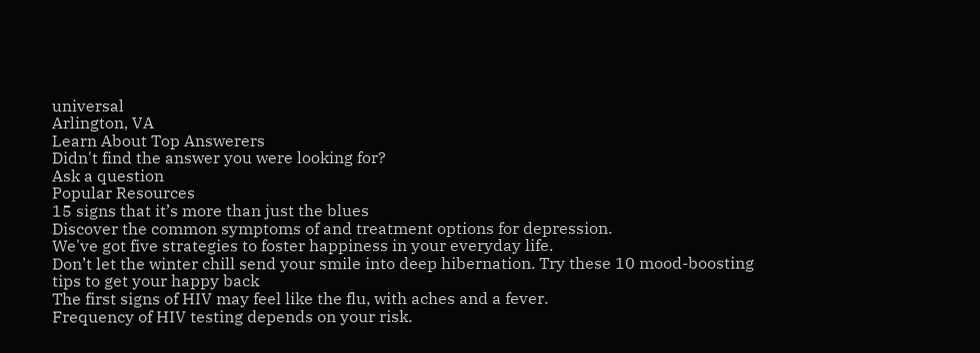universal
Arlington, VA
Learn About Top Answerers
Didn't find the answer you were looking for?
Ask a question
Popular Resources
15 signs that it’s more than just the blues
Discover the common symptoms of and treatment options for depression.
We've got five strategies to foster happiness in your everyday life.
Don’t let the winter chill send your smile into deep hibernation. Try these 10 mood-boosting tips to get your happy back
The first signs of HIV may feel like the flu, with aches and a fever.
Frequency of HIV testing depends on your risk.